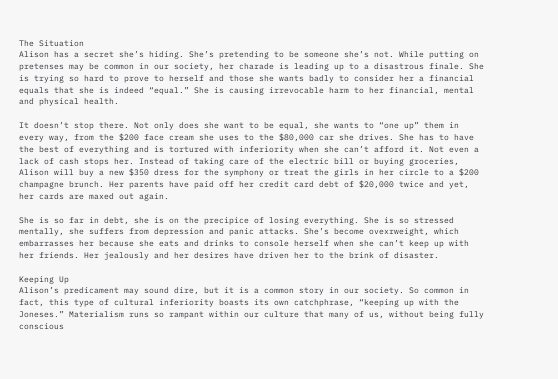The Situation
Alison has a secret she’s hiding. She’s pretending to be someone she’s not. While putting on pretenses may be common in our society, her charade is leading up to a disastrous finale. She is trying so hard to prove to herself and those she wants badly to consider her a financial equals that she is indeed “equal.” She is causing irrevocable harm to her financial, mental and physical health.

It doesn’t stop there. Not only does she want to be equal, she wants to “one up” them in every way, from the $200 face cream she uses to the $80,000 car she drives. She has to have the best of everything and is tortured with inferiority when she can’t afford it. Not even a lack of cash stops her. Instead of taking care of the electric bill or buying groceries, Alison will buy a new $350 dress for the symphony or treat the girls in her circle to a $200 champagne brunch. Her parents have paid off her credit card debt of $20,000 twice and yet, her cards are maxed out again.

She is so far in debt, she is on the precipice of losing everything. She is so stressed mentally, she suffers from depression and panic attacks. She’s become ovexrweight, which embarrasses her because she eats and drinks to console herself when she can’t keep up with her friends. Her jealously and her desires have driven her to the brink of disaster.

Keeping Up
Alison’s predicament may sound dire, but it is a common story in our society. So common in fact, this type of cultural inferiority boasts its own catchphrase, “keeping up with the Joneses.” Materialism runs so rampant within our culture that many of us, without being fully conscious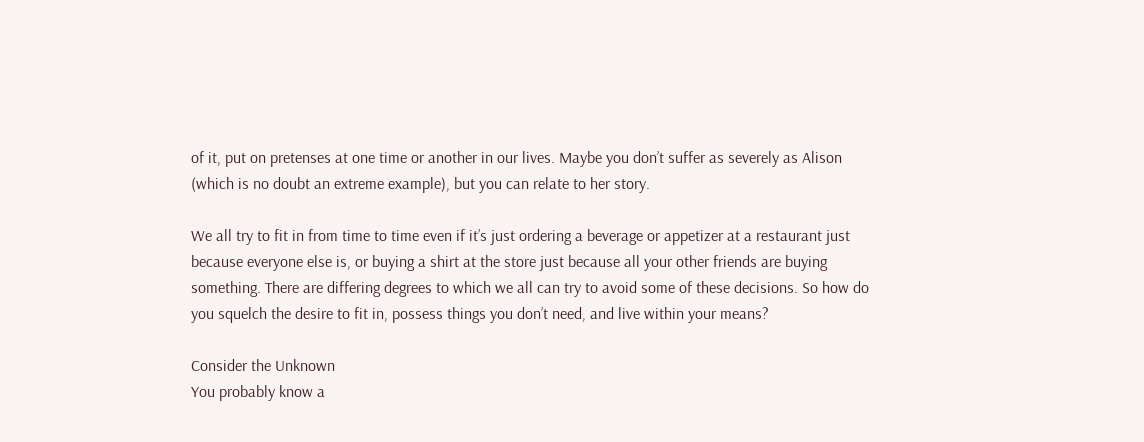of it, put on pretenses at one time or another in our lives. Maybe you don’t suffer as severely as Alison (which is no doubt an extreme example), but you can relate to her story.

We all try to fit in from time to time even if it’s just ordering a beverage or appetizer at a restaurant just because everyone else is, or buying a shirt at the store just because all your other friends are buying something. There are differing degrees to which we all can try to avoid some of these decisions. So how do you squelch the desire to fit in, possess things you don’t need, and live within your means?

Consider the Unknown
You probably know a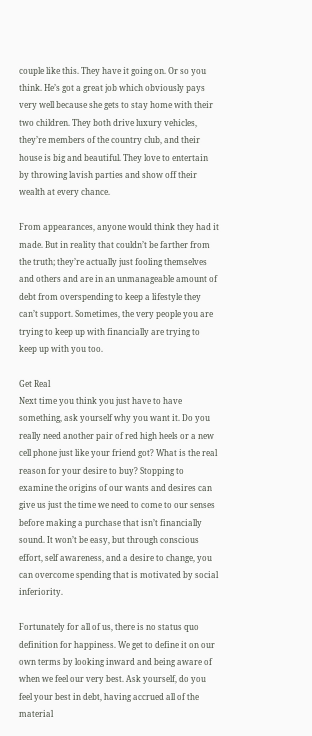couple like this. They have it going on. Or so you think. He’s got a great job which obviously pays very well because she gets to stay home with their two children. They both drive luxury vehicles, they’re members of the country club, and their house is big and beautiful. They love to entertain by throwing lavish parties and show off their wealth at every chance.

From appearances, anyone would think they had it made. But in reality that couldn’t be farther from the truth; they’re actually just fooling themselves and others and are in an unmanageable amount of debt from overspending to keep a lifestyle they can’t support. Sometimes, the very people you are trying to keep up with financially are trying to keep up with you too.

Get Real
Next time you think you just have to have something, ask yourself why you want it. Do you really need another pair of red high heels or a new cell phone just like your friend got? What is the real reason for your desire to buy? Stopping to examine the origins of our wants and desires can give us just the time we need to come to our senses before making a purchase that isn’t financially sound. It won’t be easy, but through conscious effort, self awareness, and a desire to change, you can overcome spending that is motivated by social inferiority.

Fortunately for all of us, there is no status quo definition for happiness. We get to define it on our own terms by looking inward and being aware of when we feel our very best. Ask yourself, do you feel your best in debt, having accrued all of the material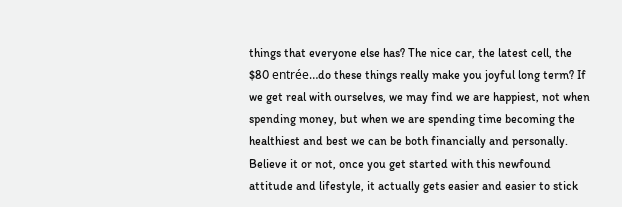things that everyone else has? The nice car, the latest cell, the $80 entrée…do these things really make you joyful long term? If we get real with ourselves, we may find we are happiest, not when spending money, but when we are spending time becoming the healthiest and best we can be both financially and personally. Believe it or not, once you get started with this newfound attitude and lifestyle, it actually gets easier and easier to stick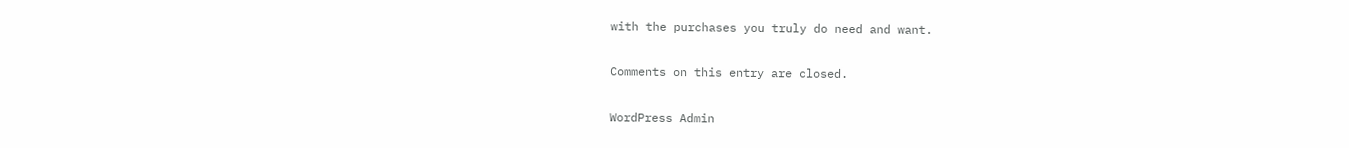with the purchases you truly do need and want.

Comments on this entry are closed.

WordPress Admin